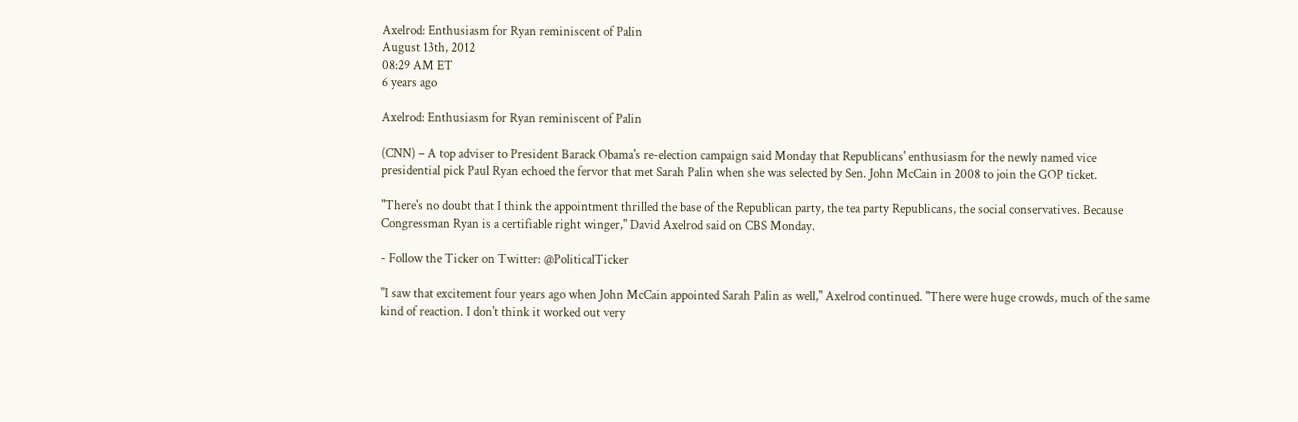Axelrod: Enthusiasm for Ryan reminiscent of Palin
August 13th, 2012
08:29 AM ET
6 years ago

Axelrod: Enthusiasm for Ryan reminiscent of Palin

(CNN) – A top adviser to President Barack Obama's re-election campaign said Monday that Republicans' enthusiasm for the newly named vice presidential pick Paul Ryan echoed the fervor that met Sarah Palin when she was selected by Sen. John McCain in 2008 to join the GOP ticket.

"There's no doubt that I think the appointment thrilled the base of the Republican party, the tea party Republicans, the social conservatives. Because Congressman Ryan is a certifiable right winger," David Axelrod said on CBS Monday.

- Follow the Ticker on Twitter: @PoliticalTicker

"I saw that excitement four years ago when John McCain appointed Sarah Palin as well," Axelrod continued. "There were huge crowds, much of the same kind of reaction. I don't think it worked out very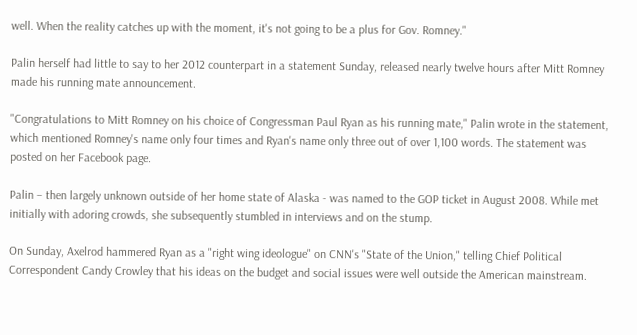well. When the reality catches up with the moment, it's not going to be a plus for Gov. Romney."

Palin herself had little to say to her 2012 counterpart in a statement Sunday, released nearly twelve hours after Mitt Romney made his running mate announcement.

"Congratulations to Mitt Romney on his choice of Congressman Paul Ryan as his running mate," Palin wrote in the statement, which mentioned Romney's name only four times and Ryan's name only three out of over 1,100 words. The statement was posted on her Facebook page.

Palin – then largely unknown outside of her home state of Alaska - was named to the GOP ticket in August 2008. While met initially with adoring crowds, she subsequently stumbled in interviews and on the stump.

On Sunday, Axelrod hammered Ryan as a "right wing ideologue" on CNN's "State of the Union," telling Chief Political Correspondent Candy Crowley that his ideas on the budget and social issues were well outside the American mainstream.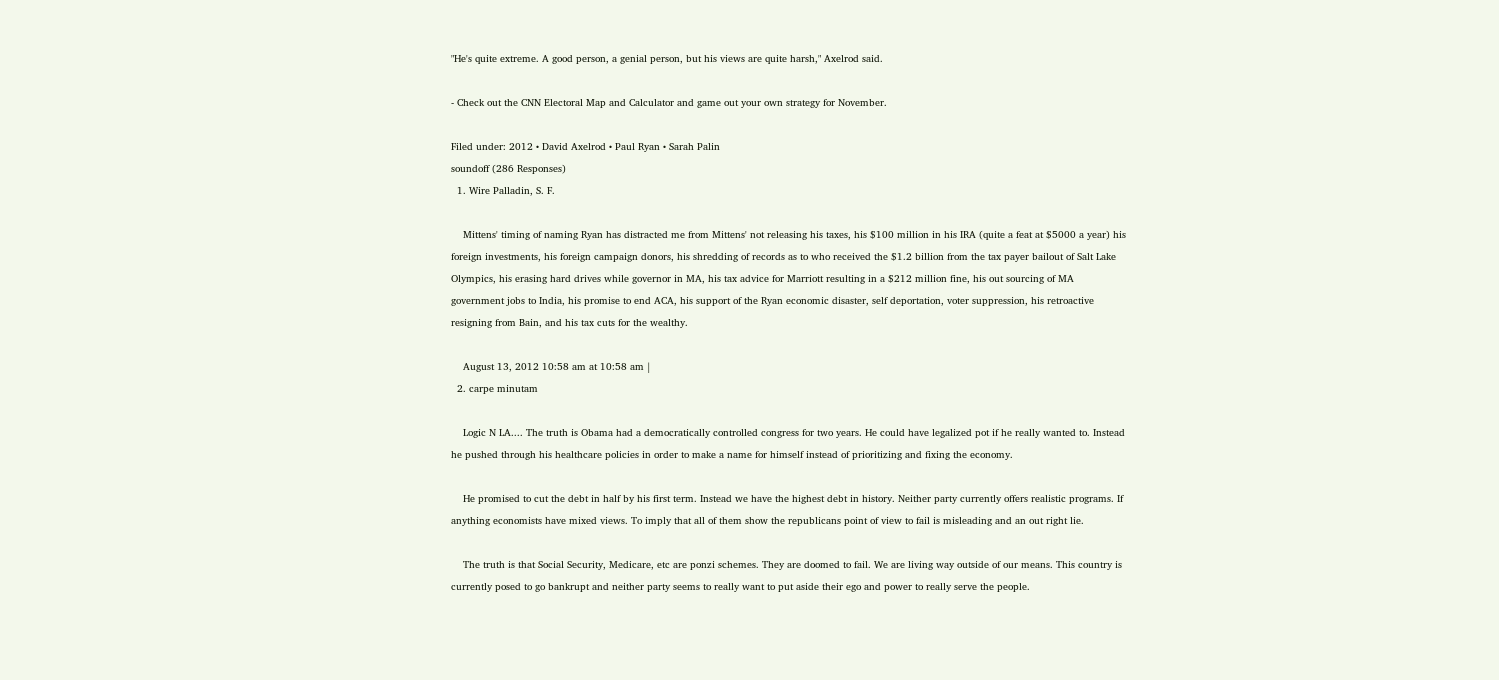"He's quite extreme. A good person, a genial person, but his views are quite harsh," Axelrod said.

- Check out the CNN Electoral Map and Calculator and game out your own strategy for November.

Filed under: 2012 • David Axelrod • Paul Ryan • Sarah Palin
soundoff (286 Responses)
  1. Wire Palladin, S. F.

    Mittens' timing of naming Ryan has distracted me from Mittens' not releasing his taxes, his $100 million in his IRA (quite a feat at $5000 a year) his foreign investments, his foreign campaign donors, his shredding of records as to who received the $1.2 billion from the tax payer bailout of Salt Lake Olympics, his erasing hard drives while governor in MA, his tax advice for Marriott resulting in a $212 million fine, his out sourcing of MA government jobs to India, his promise to end ACA, his support of the Ryan economic disaster, self deportation, voter suppression, his retroactive resigning from Bain, and his tax cuts for the wealthy.

    August 13, 2012 10:58 am at 10:58 am |
  2. carpe minutam

    Logic N LA.... The truth is Obama had a democratically controlled congress for two years. He could have legalized pot if he really wanted to. Instead he pushed through his healthcare policies in order to make a name for himself instead of prioritizing and fixing the economy.

    He promised to cut the debt in half by his first term. Instead we have the highest debt in history. Neither party currently offers realistic programs. If anything economists have mixed views. To imply that all of them show the republicans point of view to fail is misleading and an out right lie.

    The truth is that Social Security, Medicare, etc are ponzi schemes. They are doomed to fail. We are living way outside of our means. This country is currently posed to go bankrupt and neither party seems to really want to put aside their ego and power to really serve the people.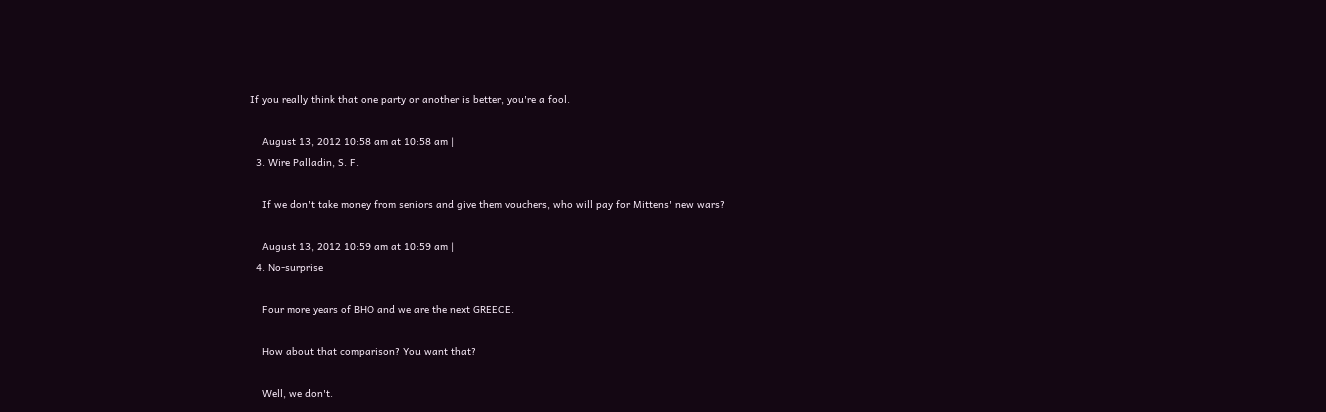If you really think that one party or another is better, you're a fool.

    August 13, 2012 10:58 am at 10:58 am |
  3. Wire Palladin, S. F.

    If we don't take money from seniors and give them vouchers, who will pay for Mittens' new wars?

    August 13, 2012 10:59 am at 10:59 am |
  4. No-surprise

    Four more years of BHO and we are the next GREECE.

    How about that comparison? You want that?

    Well, we don't.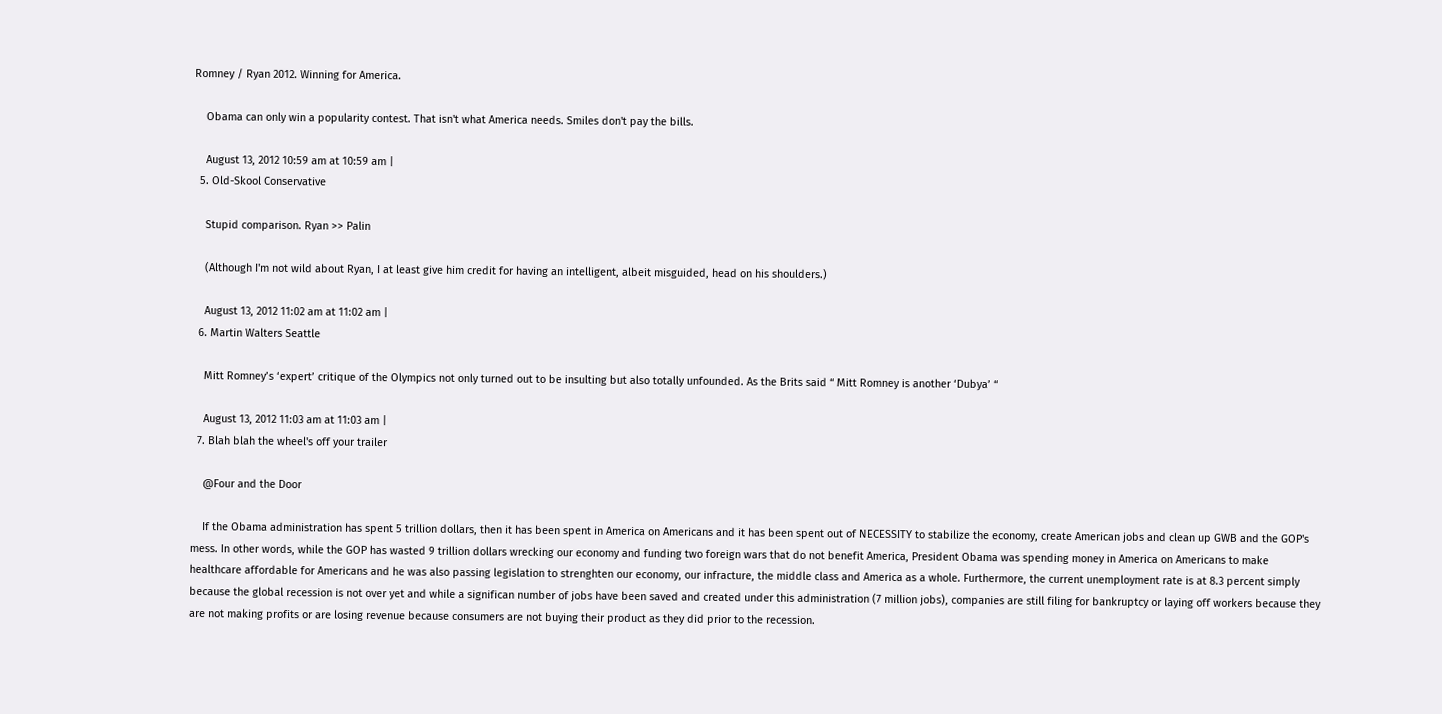Romney / Ryan 2012. Winning for America.

    Obama can only win a popularity contest. That isn't what America needs. Smiles don't pay the bills.

    August 13, 2012 10:59 am at 10:59 am |
  5. Old-Skool Conservative

    Stupid comparison. Ryan >> Palin

    (Although I'm not wild about Ryan, I at least give him credit for having an intelligent, albeit misguided, head on his shoulders.)

    August 13, 2012 11:02 am at 11:02 am |
  6. Martin Walters Seattle

    Mitt Romney’s ‘expert’ critique of the Olympics not only turned out to be insulting but also totally unfounded. As the Brits said “ Mitt Romney is another ‘Dubya’ “

    August 13, 2012 11:03 am at 11:03 am |
  7. Blah blah the wheel's off your trailer

    @Four and the Door

    If the Obama administration has spent 5 trillion dollars, then it has been spent in America on Americans and it has been spent out of NECESSITY to stabilize the economy, create American jobs and clean up GWB and the GOP's mess. In other words, while the GOP has wasted 9 trillion dollars wrecking our economy and funding two foreign wars that do not benefit America, President Obama was spending money in America on Americans to make healthcare affordable for Americans and he was also passing legislation to strenghten our economy, our infracture, the middle class and America as a whole. Furthermore, the current unemployment rate is at 8.3 percent simply because the global recession is not over yet and while a significan number of jobs have been saved and created under this administration (7 million jobs), companies are still filing for bankruptcy or laying off workers because they are not making profits or are losing revenue because consumers are not buying their product as they did prior to the recession.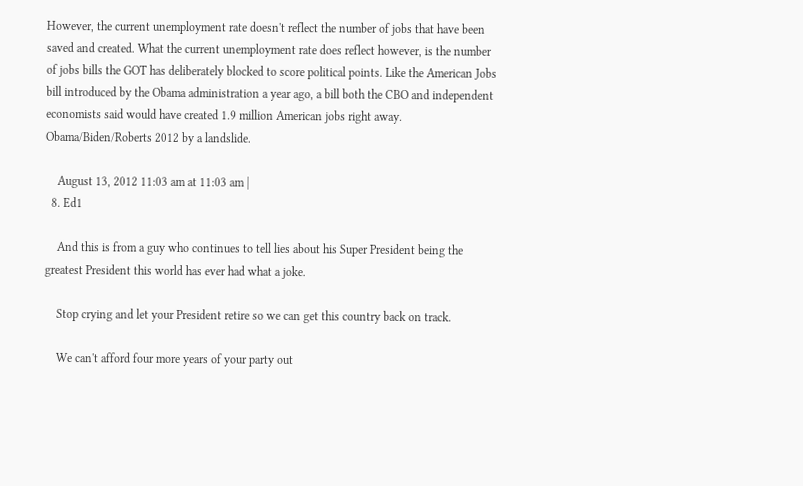However, the current unemployment rate doesn't reflect the number of jobs that have been saved and created. What the current unemployment rate does reflect however, is the number of jobs bills the GOT has deliberately blocked to score political points. Like the American Jobs bill introduced by the Obama administration a year ago, a bill both the CBO and independent economists said would have created 1.9 million American jobs right away. Obama/Biden/Roberts 2012 by a landslide.

    August 13, 2012 11:03 am at 11:03 am |
  8. Ed1

    And this is from a guy who continues to tell lies about his Super President being the greatest President this world has ever had what a joke.

    Stop crying and let your President retire so we can get this country back on track.

    We can't afford four more years of your party out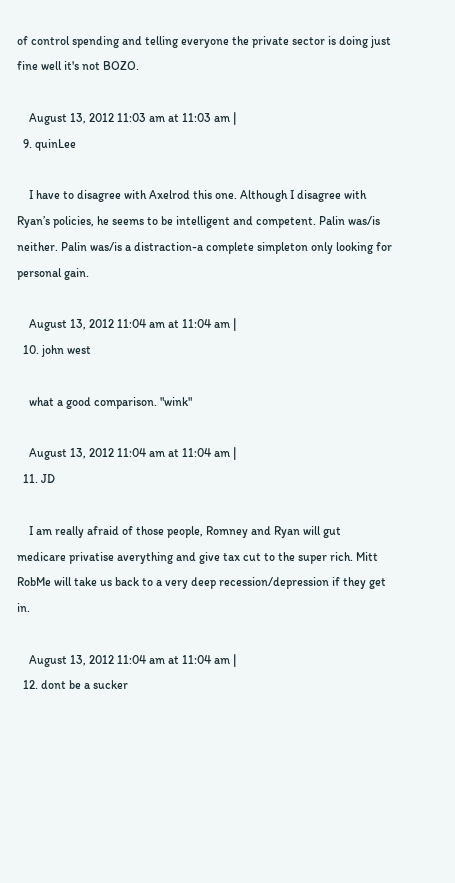of control spending and telling everyone the private sector is doing just fine well it's not BOZO.

    August 13, 2012 11:03 am at 11:03 am |
  9. quinLee

    I have to disagree with Axelrod this one. Although I disagree with Ryan’s policies, he seems to be intelligent and competent. Palin was/is neither. Palin was/is a distraction-a complete simpleton only looking for personal gain.

    August 13, 2012 11:04 am at 11:04 am |
  10. john west

    what a good comparison. "wink"

    August 13, 2012 11:04 am at 11:04 am |
  11. JD

    I am really afraid of those people, Romney and Ryan will gut medicare privatise averything and give tax cut to the super rich. Mitt RobMe will take us back to a very deep recession/depression if they get in.

    August 13, 2012 11:04 am at 11:04 am |
  12. dont be a sucker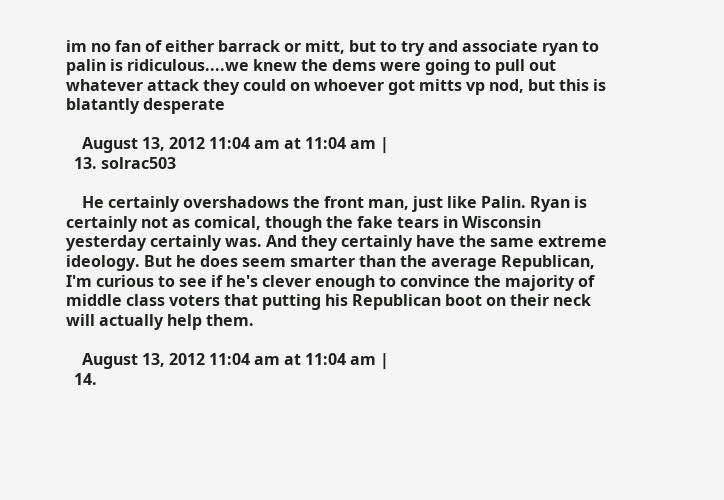im no fan of either barrack or mitt, but to try and associate ryan to palin is ridiculous....we knew the dems were going to pull out whatever attack they could on whoever got mitts vp nod, but this is blatantly desperate

    August 13, 2012 11:04 am at 11:04 am |
  13. solrac503

    He certainly overshadows the front man, just like Palin. Ryan is certainly not as comical, though the fake tears in Wisconsin yesterday certainly was. And they certainly have the same extreme ideology. But he does seem smarter than the average Republican, I'm curious to see if he's clever enough to convince the majority of middle class voters that putting his Republican boot on their neck will actually help them.

    August 13, 2012 11:04 am at 11:04 am |
  14.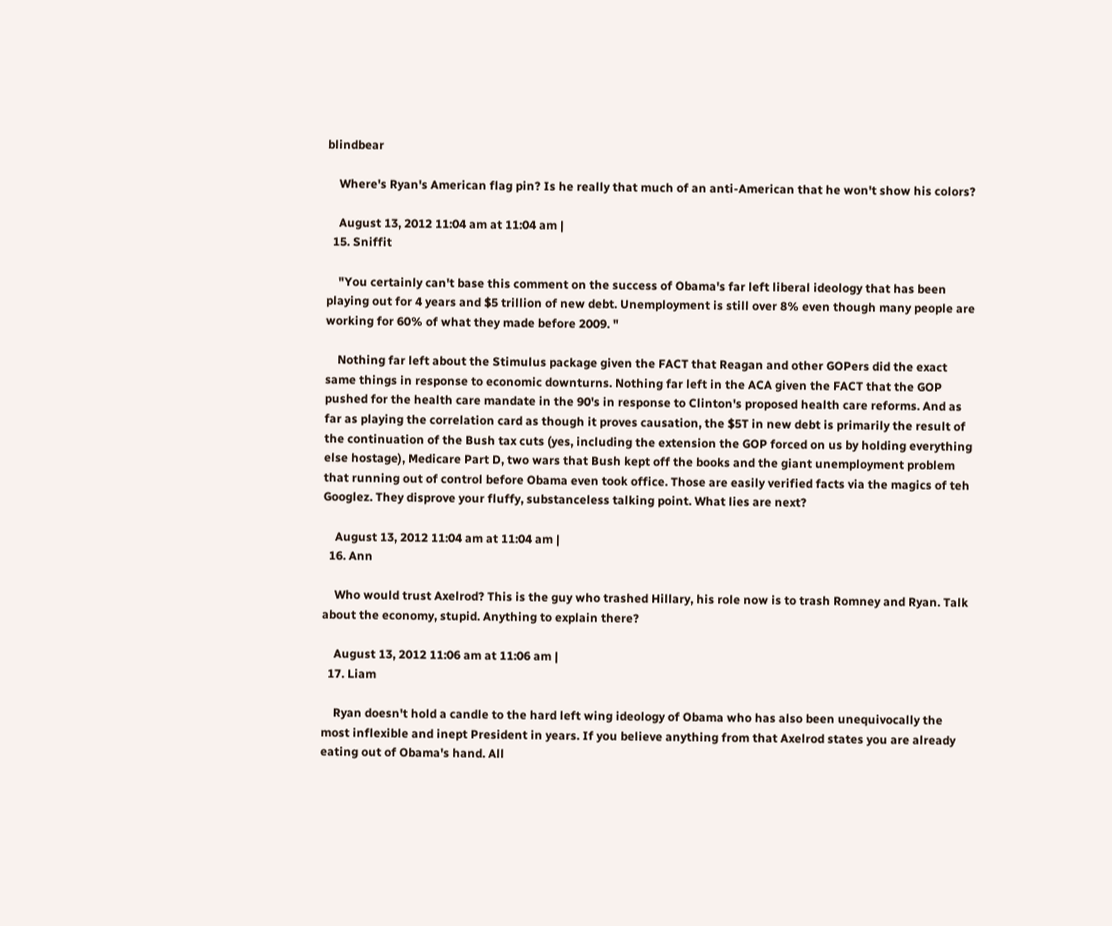blindbear

    Where's Ryan's American flag pin? Is he really that much of an anti-American that he won't show his colors?

    August 13, 2012 11:04 am at 11:04 am |
  15. Sniffit

    "You certainly can't base this comment on the success of Obama's far left liberal ideology that has been playing out for 4 years and $5 trillion of new debt. Unemployment is still over 8% even though many people are working for 60% of what they made before 2009. "

    Nothing far left about the Stimulus package given the FACT that Reagan and other GOPers did the exact same things in response to economic downturns. Nothing far left in the ACA given the FACT that the GOP pushed for the health care mandate in the 90's in response to Clinton's proposed health care reforms. And as far as playing the correlation card as though it proves causation, the $5T in new debt is primarily the result of the continuation of the Bush tax cuts (yes, including the extension the GOP forced on us by holding everything else hostage), Medicare Part D, two wars that Bush kept off the books and the giant unemployment problem that running out of control before Obama even took office. Those are easily verified facts via the magics of teh Googlez. They disprove your fluffy, substanceless talking point. What lies are next?

    August 13, 2012 11:04 am at 11:04 am |
  16. Ann

    Who would trust Axelrod? This is the guy who trashed Hillary, his role now is to trash Romney and Ryan. Talk about the economy, stupid. Anything to explain there?

    August 13, 2012 11:06 am at 11:06 am |
  17. Liam

    Ryan doesn't hold a candle to the hard left wing ideology of Obama who has also been unequivocally the most inflexible and inept President in years. If you believe anything from that Axelrod states you are already eating out of Obama's hand. All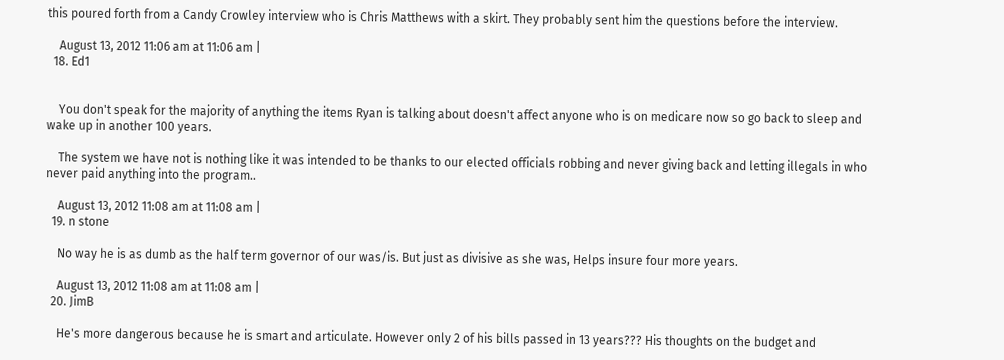this poured forth from a Candy Crowley interview who is Chris Matthews with a skirt. They probably sent him the questions before the interview.

    August 13, 2012 11:06 am at 11:06 am |
  18. Ed1


    You don't speak for the majority of anything the items Ryan is talking about doesn't affect anyone who is on medicare now so go back to sleep and wake up in another 100 years.

    The system we have not is nothing like it was intended to be thanks to our elected officials robbing and never giving back and letting illegals in who never paid anything into the program..

    August 13, 2012 11:08 am at 11:08 am |
  19. n stone

    No way he is as dumb as the half term governor of our was/is. But just as divisive as she was, Helps insure four more years.

    August 13, 2012 11:08 am at 11:08 am |
  20. JimB

    He's more dangerous because he is smart and articulate. However only 2 of his bills passed in 13 years??? His thoughts on the budget and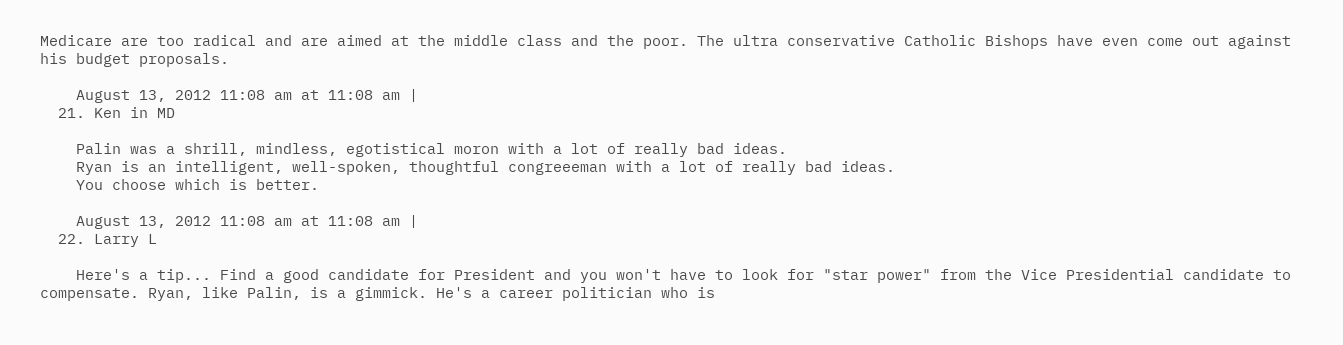Medicare are too radical and are aimed at the middle class and the poor. The ultra conservative Catholic Bishops have even come out against his budget proposals.

    August 13, 2012 11:08 am at 11:08 am |
  21. Ken in MD

    Palin was a shrill, mindless, egotistical moron with a lot of really bad ideas.
    Ryan is an intelligent, well-spoken, thoughtful congreeeman with a lot of really bad ideas.
    You choose which is better.

    August 13, 2012 11:08 am at 11:08 am |
  22. Larry L

    Here's a tip... Find a good candidate for President and you won't have to look for "star power" from the Vice Presidential candidate to compensate. Ryan, like Palin, is a gimmick. He's a career politician who is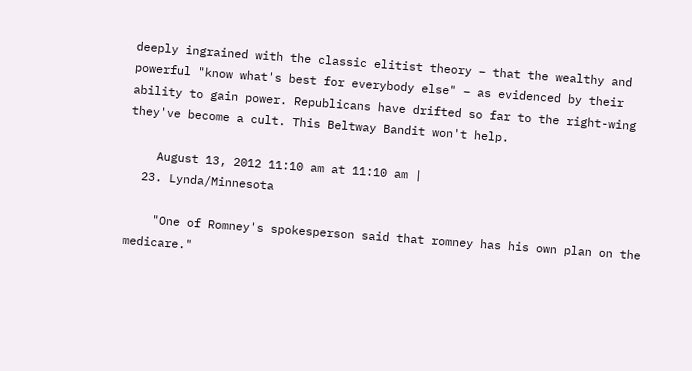deeply ingrained with the classic elitist theory – that the wealthy and powerful "know what's best for everybody else" – as evidenced by their ability to gain power. Republicans have drifted so far to the right-wing they've become a cult. This Beltway Bandit won't help.

    August 13, 2012 11:10 am at 11:10 am |
  23. Lynda/Minnesota

    "One of Romney's spokesperson said that romney has his own plan on the medicare."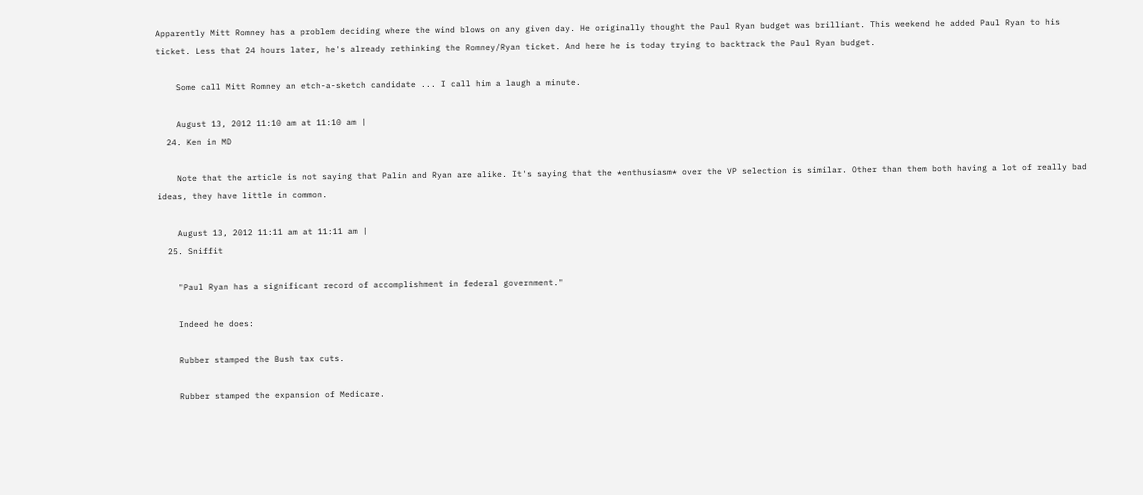Apparently Mitt Romney has a problem deciding where the wind blows on any given day. He originally thought the Paul Ryan budget was brilliant. This weekend he added Paul Ryan to his ticket. Less that 24 hours later, he's already rethinking the Romney/Ryan ticket. And here he is today trying to backtrack the Paul Ryan budget.

    Some call Mitt Romney an etch-a-sketch candidate ... I call him a laugh a minute.

    August 13, 2012 11:10 am at 11:10 am |
  24. Ken in MD

    Note that the article is not saying that Palin and Ryan are alike. It's saying that the *enthusiasm* over the VP selection is similar. Other than them both having a lot of really bad ideas, they have little in common.

    August 13, 2012 11:11 am at 11:11 am |
  25. Sniffit

    "Paul Ryan has a significant record of accomplishment in federal government."

    Indeed he does:

    Rubber stamped the Bush tax cuts.

    Rubber stamped the expansion of Medicare.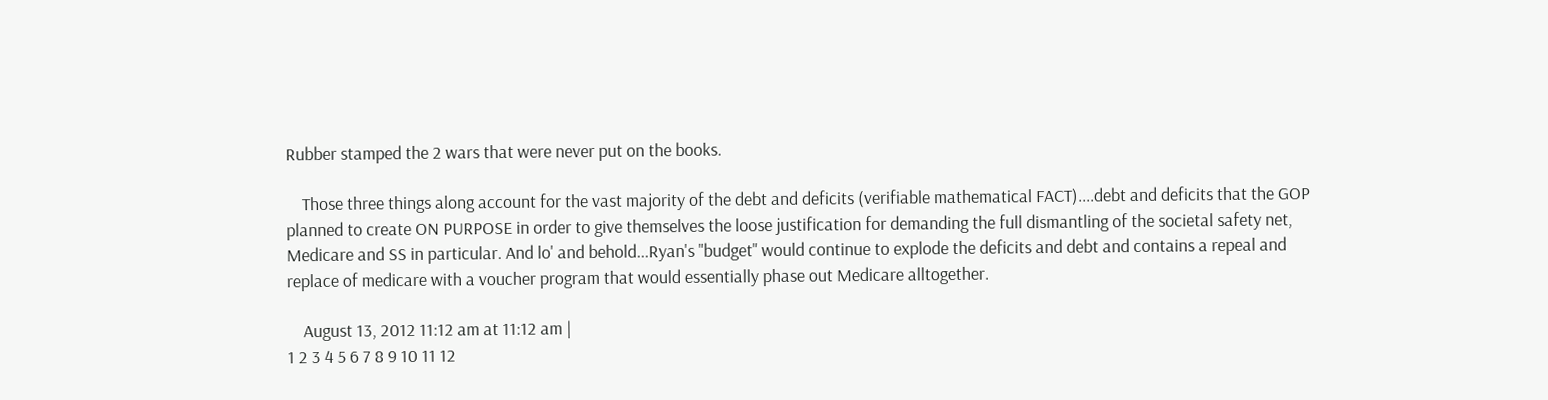Rubber stamped the 2 wars that were never put on the books.

    Those three things along account for the vast majority of the debt and deficits (verifiable mathematical FACT)....debt and deficits that the GOP planned to create ON PURPOSE in order to give themselves the loose justification for demanding the full dismantling of the societal safety net, Medicare and SS in particular. And lo' and behold...Ryan's "budget" would continue to explode the deficits and debt and contains a repeal and replace of medicare with a voucher program that would essentially phase out Medicare alltogether.

    August 13, 2012 11:12 am at 11:12 am |
1 2 3 4 5 6 7 8 9 10 11 12